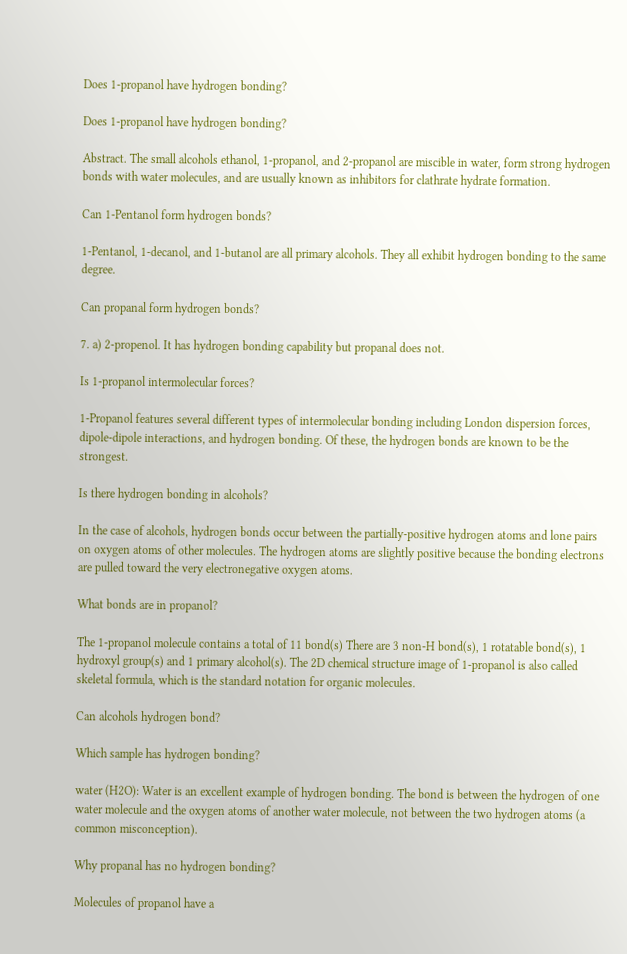Does 1-propanol have hydrogen bonding?

Does 1-propanol have hydrogen bonding?

Abstract. The small alcohols ethanol, 1-propanol, and 2-propanol are miscible in water, form strong hydrogen bonds with water molecules, and are usually known as inhibitors for clathrate hydrate formation.

Can 1-Pentanol form hydrogen bonds?

1-Pentanol, 1-decanol, and 1-butanol are all primary alcohols. They all exhibit hydrogen bonding to the same degree.

Can propanal form hydrogen bonds?

7. a) 2-propenol. It has hydrogen bonding capability but propanal does not.

Is 1-propanol intermolecular forces?

1-Propanol features several different types of intermolecular bonding including London dispersion forces, dipole-dipole interactions, and hydrogen bonding. Of these, the hydrogen bonds are known to be the strongest.

Is there hydrogen bonding in alcohols?

In the case of alcohols, hydrogen bonds occur between the partially-positive hydrogen atoms and lone pairs on oxygen atoms of other molecules. The hydrogen atoms are slightly positive because the bonding electrons are pulled toward the very electronegative oxygen atoms.

What bonds are in propanol?

The 1-propanol molecule contains a total of 11 bond(s) There are 3 non-H bond(s), 1 rotatable bond(s), 1 hydroxyl group(s) and 1 primary alcohol(s). The 2D chemical structure image of 1-propanol is also called skeletal formula, which is the standard notation for organic molecules.

Can alcohols hydrogen bond?

Which sample has hydrogen bonding?

water (H2O): Water is an excellent example of hydrogen bonding. The bond is between the hydrogen of one water molecule and the oxygen atoms of another water molecule, not between the two hydrogen atoms (a common misconception).

Why propanal has no hydrogen bonding?

Molecules of propanol have a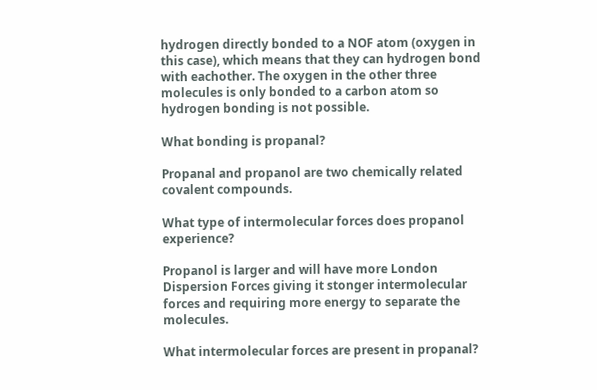hydrogen directly bonded to a NOF atom (oxygen in this case), which means that they can hydrogen bond with eachother. The oxygen in the other three molecules is only bonded to a carbon atom so hydrogen bonding is not possible.

What bonding is propanal?

Propanal and propanol are two chemically related covalent compounds.

What type of intermolecular forces does propanol experience?

Propanol is larger and will have more London Dispersion Forces giving it stonger intermolecular forces and requiring more energy to separate the molecules.

What intermolecular forces are present in propanal?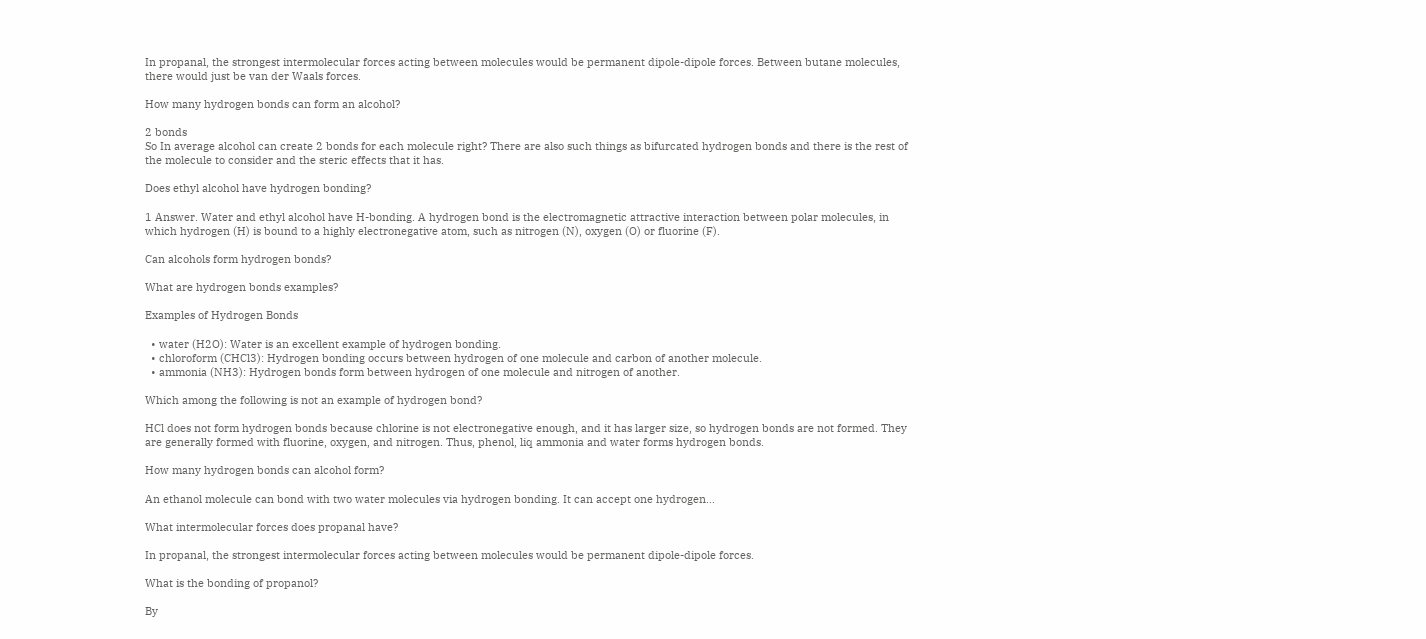In propanal, the strongest intermolecular forces acting between molecules would be permanent dipole-dipole forces. Between butane molecules, there would just be van der Waals forces.

How many hydrogen bonds can form an alcohol?

2 bonds
So In average alcohol can create 2 bonds for each molecule right? There are also such things as bifurcated hydrogen bonds and there is the rest of the molecule to consider and the steric effects that it has.

Does ethyl alcohol have hydrogen bonding?

1 Answer. Water and ethyl alcohol have H-bonding. A hydrogen bond is the electromagnetic attractive interaction between polar molecules, in which hydrogen (H) is bound to a highly electronegative atom, such as nitrogen (N), oxygen (O) or fluorine (F).

Can alcohols form hydrogen bonds?

What are hydrogen bonds examples?

Examples of Hydrogen Bonds

  • water (H2O): Water is an excellent example of hydrogen bonding.
  • chloroform (CHCl3): Hydrogen bonding occurs between hydrogen of one molecule and carbon of another molecule.
  • ammonia (NH3): Hydrogen bonds form between hydrogen of one molecule and nitrogen of another.

Which among the following is not an example of hydrogen bond?

HCl does not form hydrogen bonds because chlorine is not electronegative enough, and it has larger size, so hydrogen bonds are not formed. They are generally formed with fluorine, oxygen, and nitrogen. Thus, phenol, liq ammonia and water forms hydrogen bonds.

How many hydrogen bonds can alcohol form?

An ethanol molecule can bond with two water molecules via hydrogen bonding. It can accept one hydrogen…

What intermolecular forces does propanal have?

In propanal, the strongest intermolecular forces acting between molecules would be permanent dipole-dipole forces.

What is the bonding of propanol?

By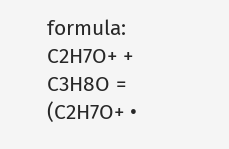formula: C2H7O+ + C3H8O = (C2H7O+ •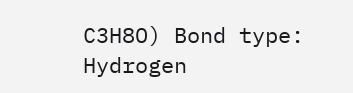C3H8O) Bond type: Hydrogen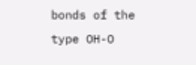bonds of the type OH-O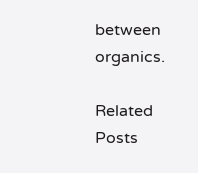between organics.

Related Posts